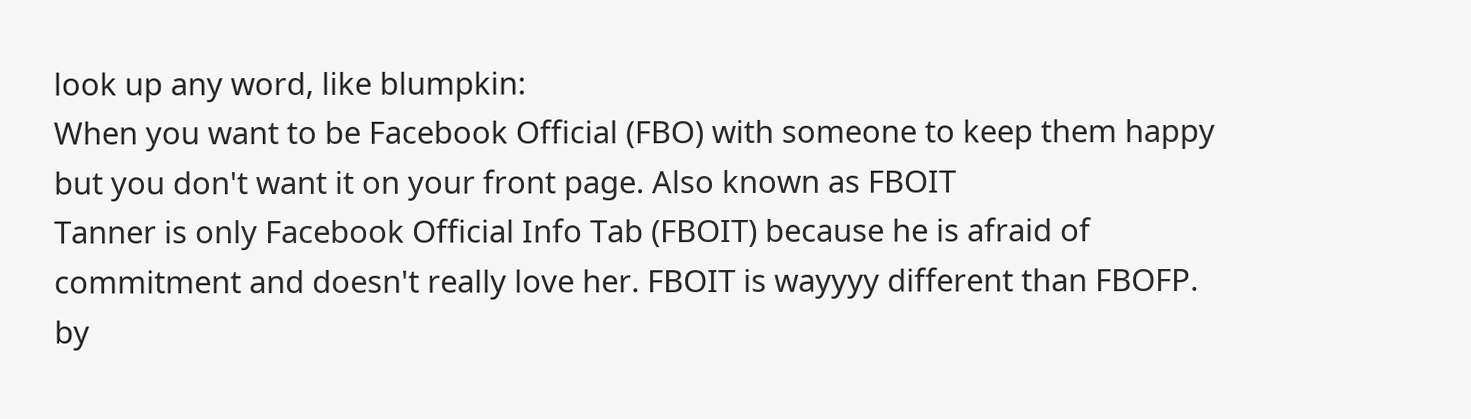look up any word, like blumpkin:
When you want to be Facebook Official (FBO) with someone to keep them happy but you don't want it on your front page. Also known as FBOIT
Tanner is only Facebook Official Info Tab (FBOIT) because he is afraid of commitment and doesn't really love her. FBOIT is wayyyy different than FBOFP.
by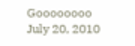Goooooooo July 20, 2010